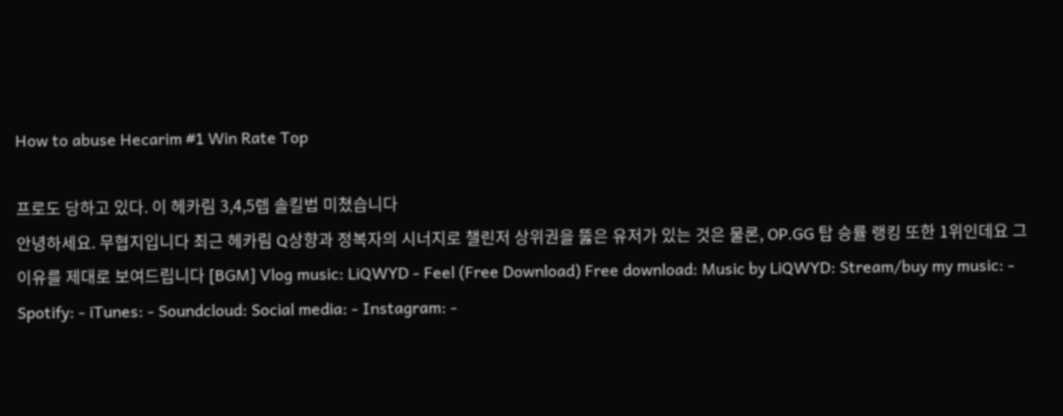How to abuse Hecarim #1 Win Rate Top

프로도 당하고 있다. 이 헤카림 3,4,5렙 솔킬법 미쳤습니다
안녕하세요. 무협지입니다 최근 헤카림 Q상향과 정복자의 시너지로 챌린저 상위권을 뚫은 유저가 있는 것은 물론, OP.GG 탑 승률 랭킹 또한 1위인데요 그 이유를 제대로 보여드립니다 [BGM] Vlog music: LiQWYD - Feel (Free Download) Free download: Music by LiQWYD: Stream/buy my music: - Spotify: - iTunes: - Soundcloud: Social media: - Instagram: -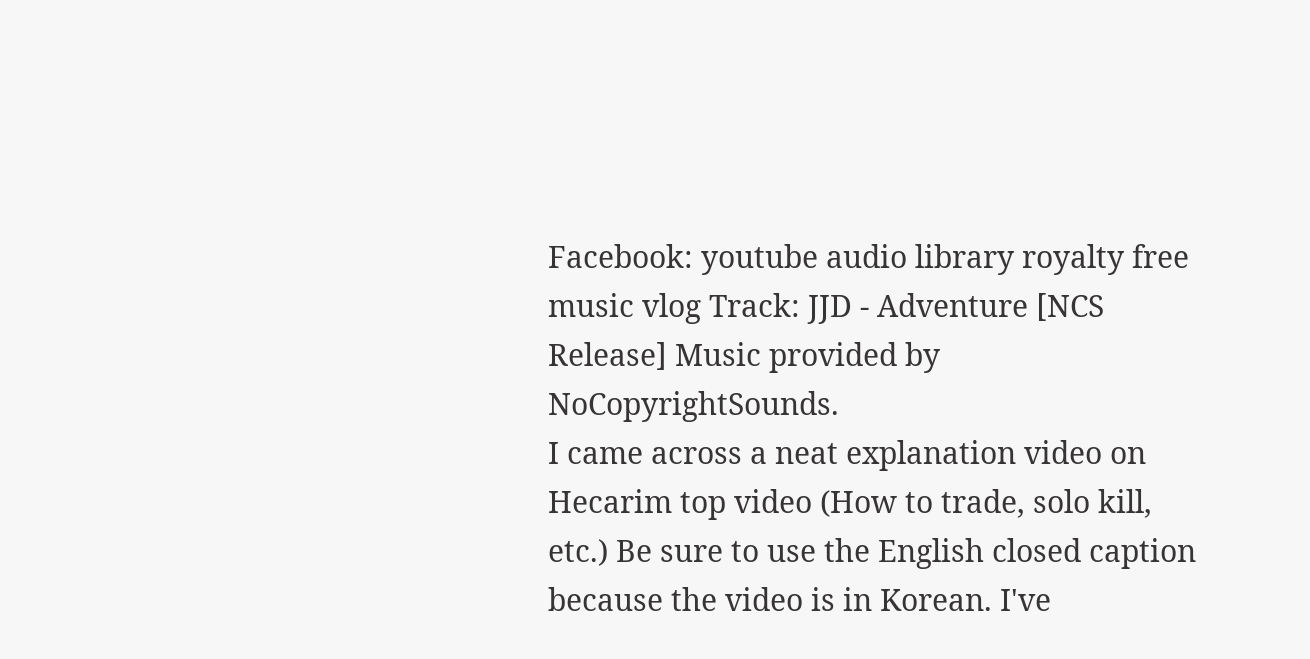Facebook: youtube audio library royalty free music vlog Track: JJD - Adventure [NCS Release] Music provided by NoCopyrightSounds.
I came across a neat explanation video on Hecarim top video (How to trade, solo kill, etc.) Be sure to use the English closed caption because the video is in Korean. I've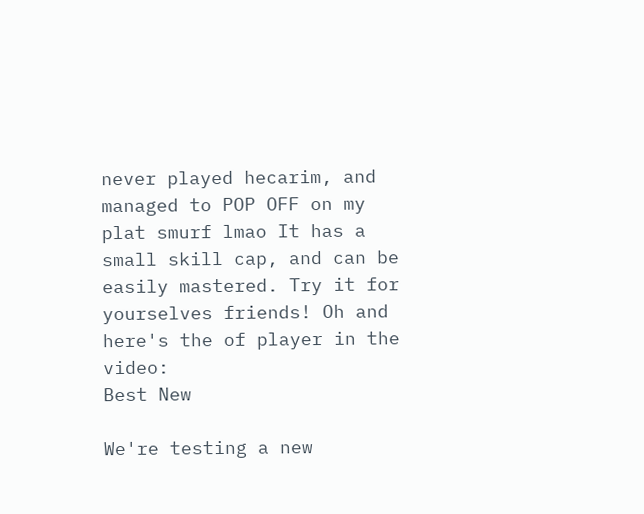never played hecarim, and managed to POP OFF on my plat smurf lmao It has a small skill cap, and can be easily mastered. Try it for yourselves friends! Oh and here's the of player in the video:
Best New

We're testing a new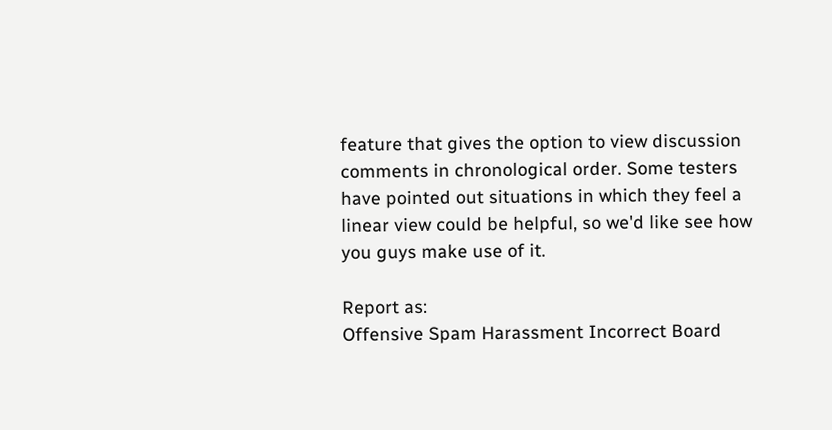feature that gives the option to view discussion comments in chronological order. Some testers have pointed out situations in which they feel a linear view could be helpful, so we'd like see how you guys make use of it.

Report as:
Offensive Spam Harassment Incorrect Board